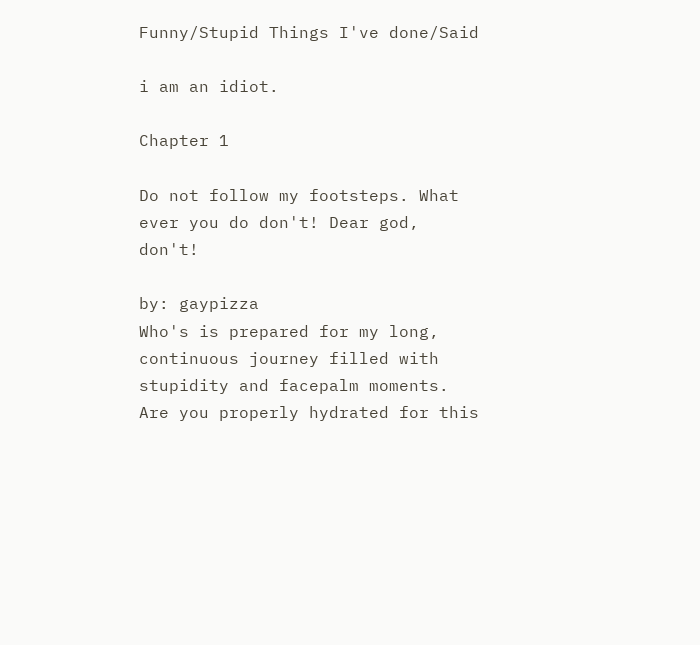Funny/Stupid Things I've done/Said

i am an idiot.

Chapter 1

Do not follow my footsteps. What ever you do don't! Dear god, don't!

by: gaypizza
Who's is prepared for my long, continuous journey filled with stupidity and facepalm moments. Are you properly hydrated for this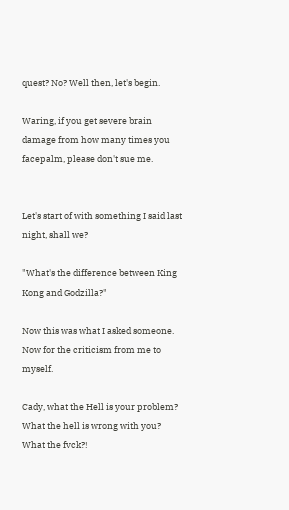quest? No? Well then, let's begin.

Waring, if you get severe brain damage from how many times you facepalm, please don't sue me.


Let's start of with something I said last night, shall we?

"What's the difference between King Kong and Godzilla?"

Now this was what I asked someone. Now for the criticism from me to myself.

Cady, what the Hell is your problem? What the hell is wrong with you? What the fvck?!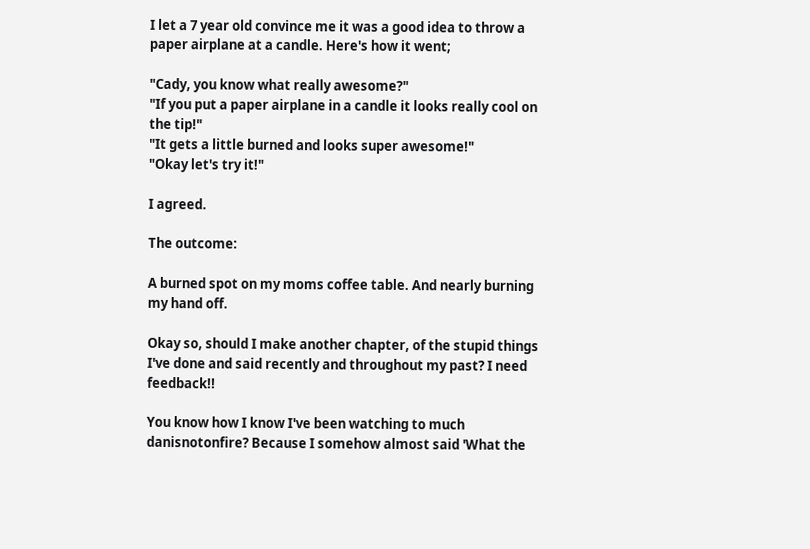I let a 7 year old convince me it was a good idea to throw a paper airplane at a candle. Here's how it went;

"Cady, you know what really awesome?"
"If you put a paper airplane in a candle it looks really cool on the tip!"
"It gets a little burned and looks super awesome!"
"Okay let's try it!"

I agreed.

The outcome:

A burned spot on my moms coffee table. And nearly burning my hand off.

Okay so, should I make another chapter, of the stupid things I've done and said recently and throughout my past? I need feedback!!

You know how I know I've been watching to much danisnotonfire? Because I somehow almost said 'What the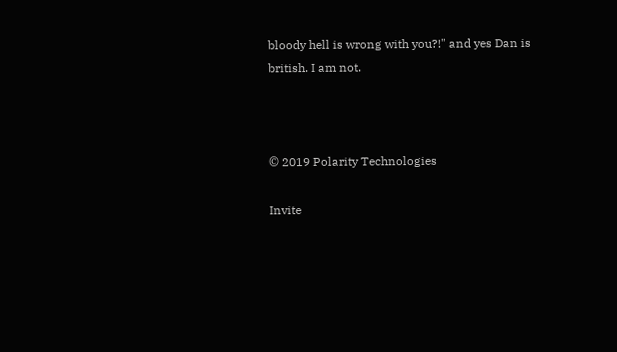bloody hell is wrong with you?!" and yes Dan is british. I am not.



© 2019 Polarity Technologies

Invite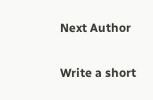Next Author

Write a short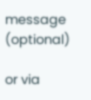message (optional)

or via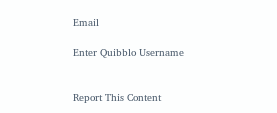Email

Enter Quibblo Username


Report This Content